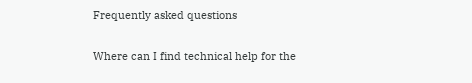Frequently asked questions

Where can I find technical help for the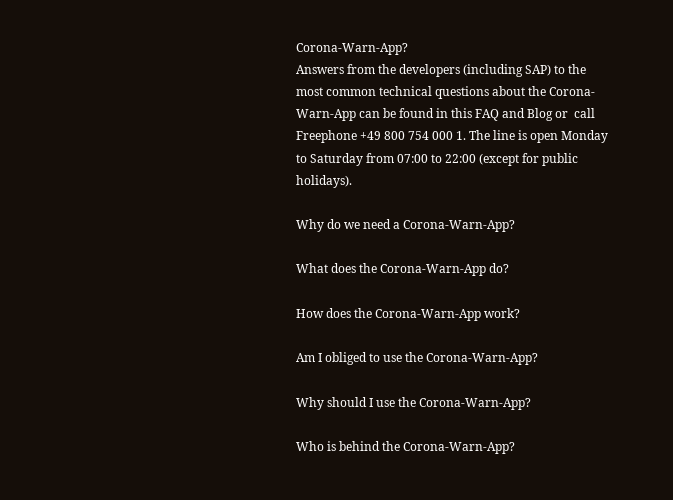Corona-Warn-App?
Answers from the developers (including SAP) to the most common technical questions about the Corona-Warn-App can be found in this FAQ and Blog or  call Freephone +49 800 754 000 1. The line is open Monday to Saturday from 07:00 to 22:00 (except for public holidays).

Why do we need a Corona-Warn-App?

What does the Corona-Warn-App do?

How does the Corona-Warn-App work?

Am I obliged to use the Corona-Warn-App?

Why should I use the Corona-Warn-App?

Who is behind the Corona-Warn-App?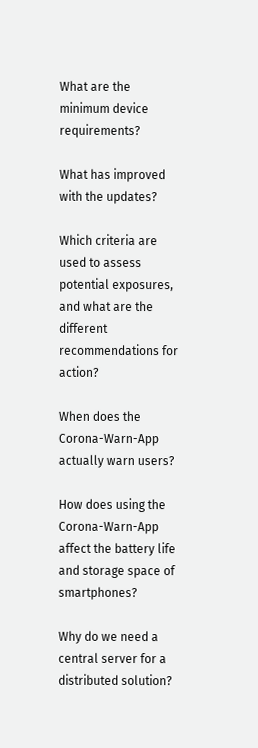What are the minimum device requirements?

What has improved with the updates?

Which criteria are used to assess potential exposures, and what are the different recommendations for action?

When does the Corona-Warn-App actually warn users?

How does using the Corona-Warn-App affect the battery life and storage space of smartphones?

Why do we need a central server for a distributed solution?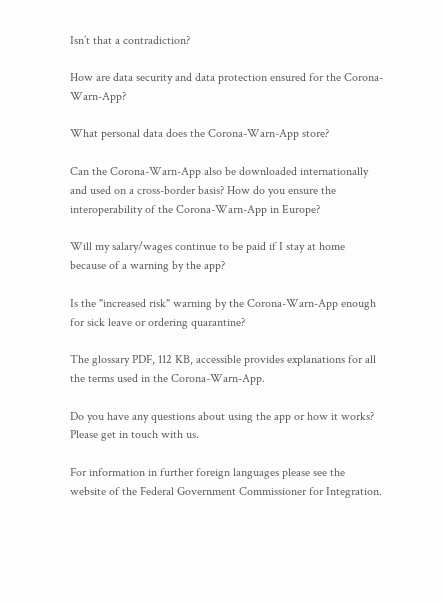Isn’t that a contradiction?

How are data security and data protection ensured for the Corona-Warn-App?

What personal data does the Corona-Warn-App store?

Can the Corona-Warn-App also be downloaded internationally and used on a cross-border basis? How do you ensure the interoperability of the Corona-Warn-App in Europe?

Will my salary/wages continue to be paid if I stay at home because of a warning by the app?

Is the "increased risk" warning by the Corona-Warn-App enough for sick leave or ordering quarantine?

The glossary PDF, 112 KB, accessible provides explanations for all the terms used in the Corona-Warn-App.

Do you have any questions about using the app or how it works? Please get in touch with us.

For information in further foreign languages please see the website of the Federal Government Commissioner for Integration.